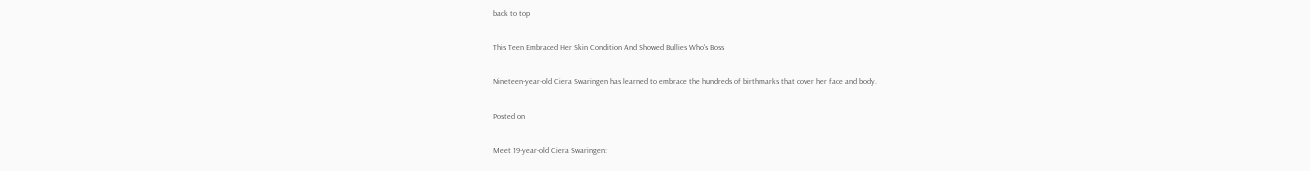back to top

This Teen Embraced Her Skin Condition And Showed Bullies Who's Boss

Nineteen-year-old Ciera Swaringen has learned to embrace the hundreds of birthmarks that cover her face and body.

Posted on

Meet 19-year-old Ciera Swaringen: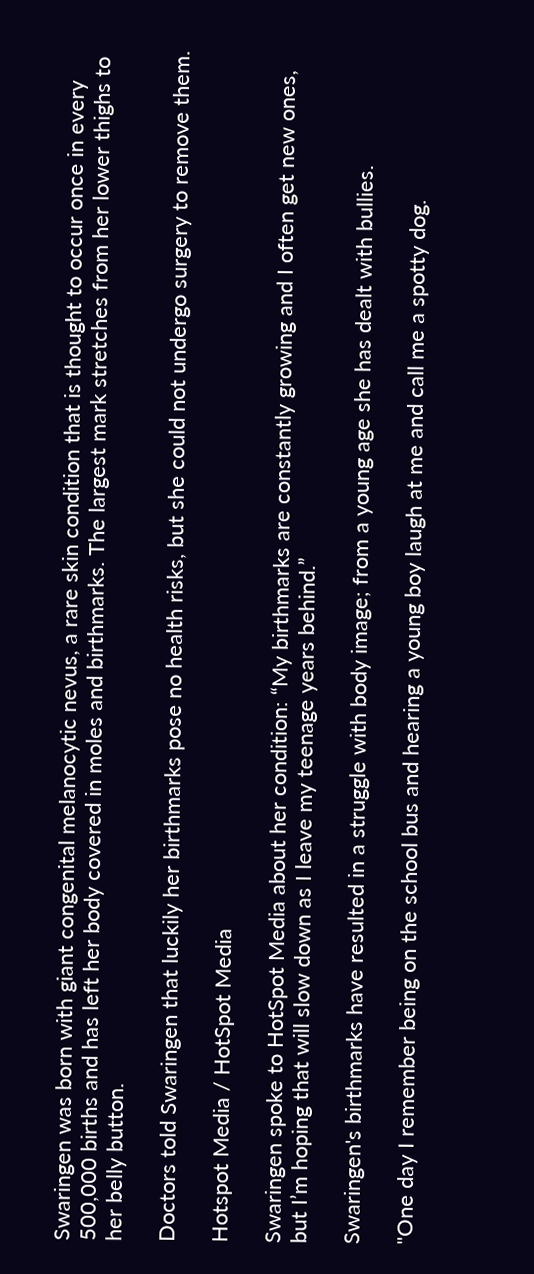Swaringen was born with giant congenital melanocytic nevus, a rare skin condition that is thought to occur once in every 500,000 births and has left her body covered in moles and birthmarks. The largest mark stretches from her lower thighs to her belly button.

Doctors told Swaringen that luckily her birthmarks pose no health risks, but she could not undergo surgery to remove them.

Hotspot Media / HotSpot Media

Swaringen spoke to HotSpot Media about her condition: “My birthmarks are constantly growing and I often get new ones, but I’m hoping that will slow down as I leave my teenage years behind.”

Swaringen's birthmarks have resulted in a struggle with body image; from a young age she has dealt with bullies.

"One day I remember being on the school bus and hearing a young boy laugh at me and call me a spotty dog.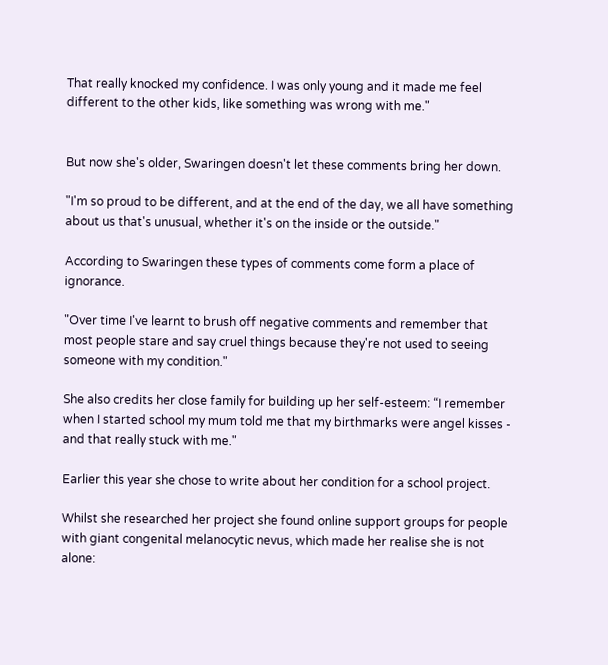That really knocked my confidence. I was only young and it made me feel different to the other kids, like something was wrong with me."


But now she's older, Swaringen doesn't let these comments bring her down.

"I'm so proud to be different, and at the end of the day, we all have something about us that's unusual, whether it's on the inside or the outside."

According to Swaringen these types of comments come form a place of ignorance.

"Over time I've learnt to brush off negative comments and remember that most people stare and say cruel things because they're not used to seeing someone with my condition."

She also credits her close family for building up her self-esteem: “I remember when I started school my mum told me that my birthmarks were angel kisses - and that really stuck with me."

Earlier this year she chose to write about her condition for a school project.

Whilst she researched her project she found online support groups for people with giant congenital melanocytic nevus, which made her realise she is not alone: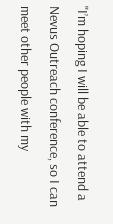"I’m hoping I will be able to attend a Nevus Outreach conference, so I can meet other people with my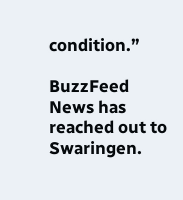condition.”

BuzzFeed News has reached out to Swaringen.